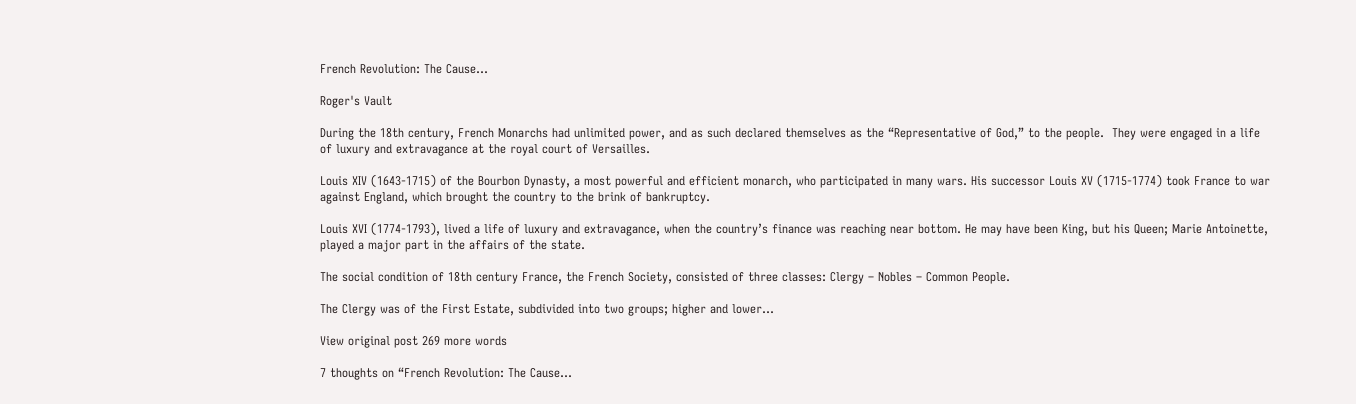French Revolution: The Cause…

Roger's Vault

During the 18th century, French Monarchs had unlimited power, and as such declared themselves as the “Representative of God,” to the people.  They were engaged in a life of luxury and extravagance at the royal court of Versailles.

Louis XIV (1643-1715) of the Bourbon Dynasty, a most powerful and efficient monarch, who participated in many wars. His successor Louis XV (1715-1774) took France to war against England, which brought the country to the brink of bankruptcy.

Louis XVI (1774-1793), lived a life of luxury and extravagance, when the country’s finance was reaching near bottom. He may have been King, but his Queen; Marie Antoinette, played a major part in the affairs of the state.

The social condition of 18th century France, the French Society, consisted of three classes: Clergy – Nobles – Common People.

The Clergy was of the First Estate, subdivided into two groups; higher and lower…

View original post 269 more words

7 thoughts on “French Revolution: The Cause…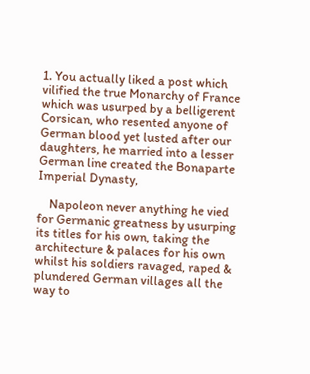1. You actually liked a post which vilified the true Monarchy of France which was usurped by a belligerent Corsican, who resented anyone of German blood yet lusted after our daughters, he married into a lesser German line created the Bonaparte Imperial Dynasty,

    Napoleon never anything he vied for Germanic greatness by usurping its titles for his own, taking the architecture & palaces for his own whilst his soldiers ravaged, raped & plundered German villages all the way to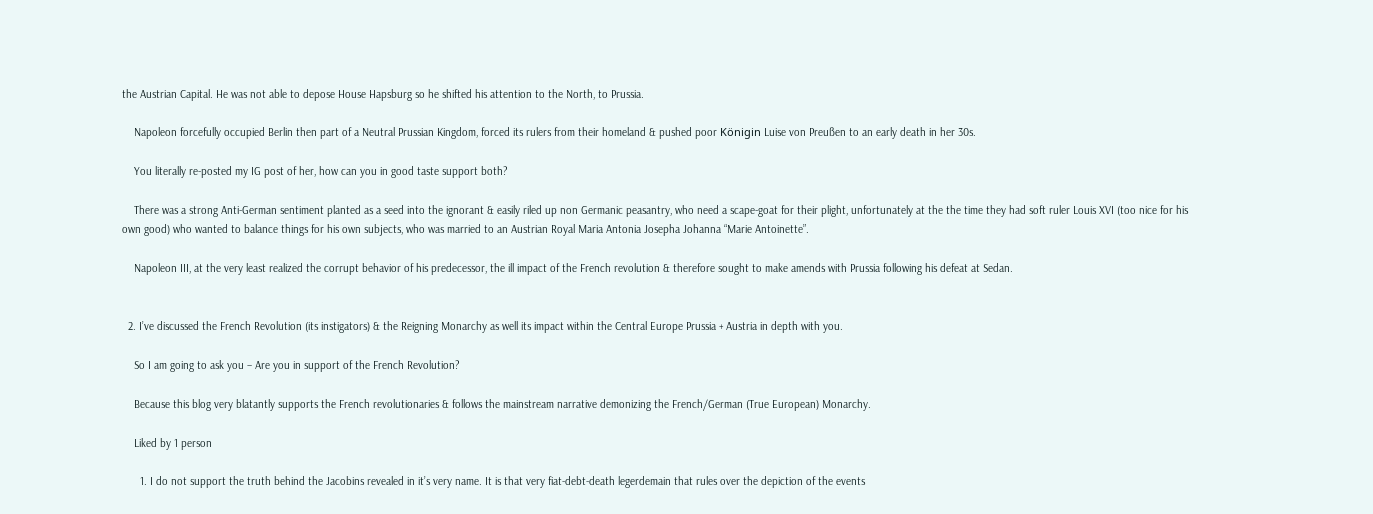the Austrian Capital. He was not able to depose House Hapsburg so he shifted his attention to the North, to Prussia.

    Napoleon forcefully occupied Berlin then part of a Neutral Prussian Kingdom, forced its rulers from their homeland & pushed poor Königin Luise von Preußen to an early death in her 30s.

    You literally re-posted my IG post of her, how can you in good taste support both?

    There was a strong Anti-German sentiment planted as a seed into the ignorant & easily riled up non Germanic peasantry, who need a scape-goat for their plight, unfortunately at the the time they had soft ruler Louis XVI (too nice for his own good) who wanted to balance things for his own subjects, who was married to an Austrian Royal Maria Antonia Josepha Johanna “Marie Antoinette”.

    Napoleon III, at the very least realized the corrupt behavior of his predecessor, the ill impact of the French revolution & therefore sought to make amends with Prussia following his defeat at Sedan.


  2. I’ve discussed the French Revolution (its instigators) & the Reigning Monarchy as well its impact within the Central Europe Prussia + Austria in depth with you.

    So I am going to ask you – Are you in support of the French Revolution?

    Because this blog very blatantly supports the French revolutionaries & follows the mainstream narrative demonizing the French/German (True European) Monarchy.

    Liked by 1 person

      1. I do not support the truth behind the Jacobins revealed in it’s very name. It is that very fiat-debt-death legerdemain that rules over the depiction of the events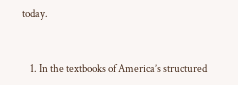today.


    1. In the textbooks of America’s structured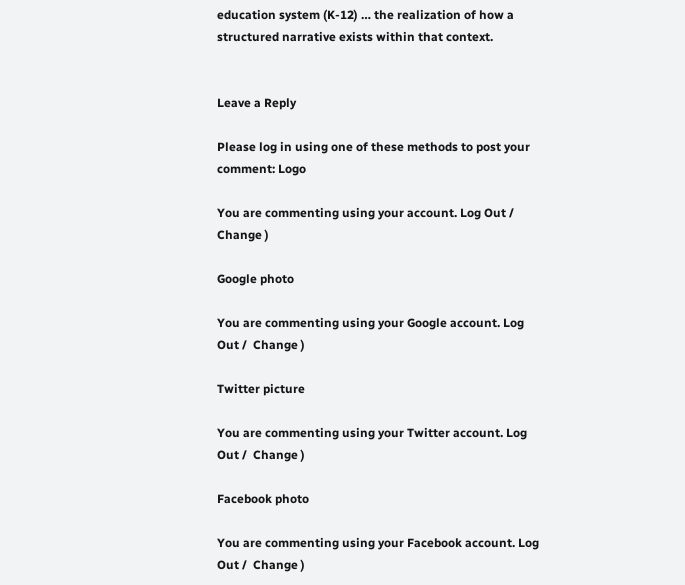education system (K-12) … the realization of how a structured narrative exists within that context.


Leave a Reply

Please log in using one of these methods to post your comment: Logo

You are commenting using your account. Log Out /  Change )

Google photo

You are commenting using your Google account. Log Out /  Change )

Twitter picture

You are commenting using your Twitter account. Log Out /  Change )

Facebook photo

You are commenting using your Facebook account. Log Out /  Change )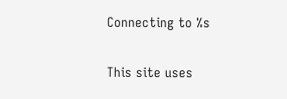Connecting to %s

This site uses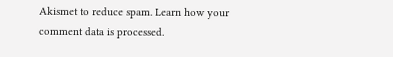Akismet to reduce spam. Learn how your comment data is processed.